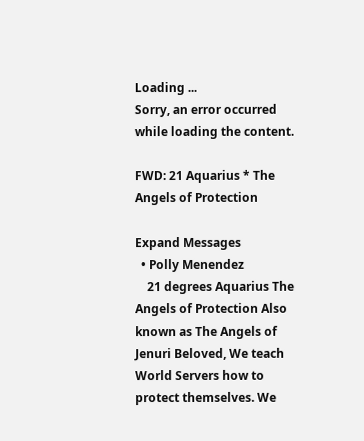Loading ...
Sorry, an error occurred while loading the content.

FWD: 21 Aquarius * The Angels of Protection

Expand Messages
  • Polly Menendez
    21 degrees Aquarius The Angels of Protection Also known as The Angels of Jenuri Beloved, We teach World Servers how to protect themselves. We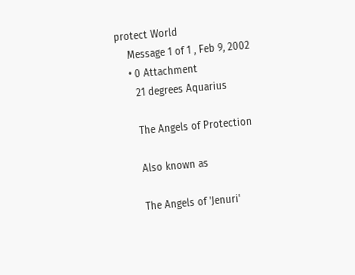protect World
    Message 1 of 1 , Feb 9, 2002
    • 0 Attachment
      21 degrees Aquarius

      The Angels of Protection

      Also known as

      The Angels of 'Jenuri'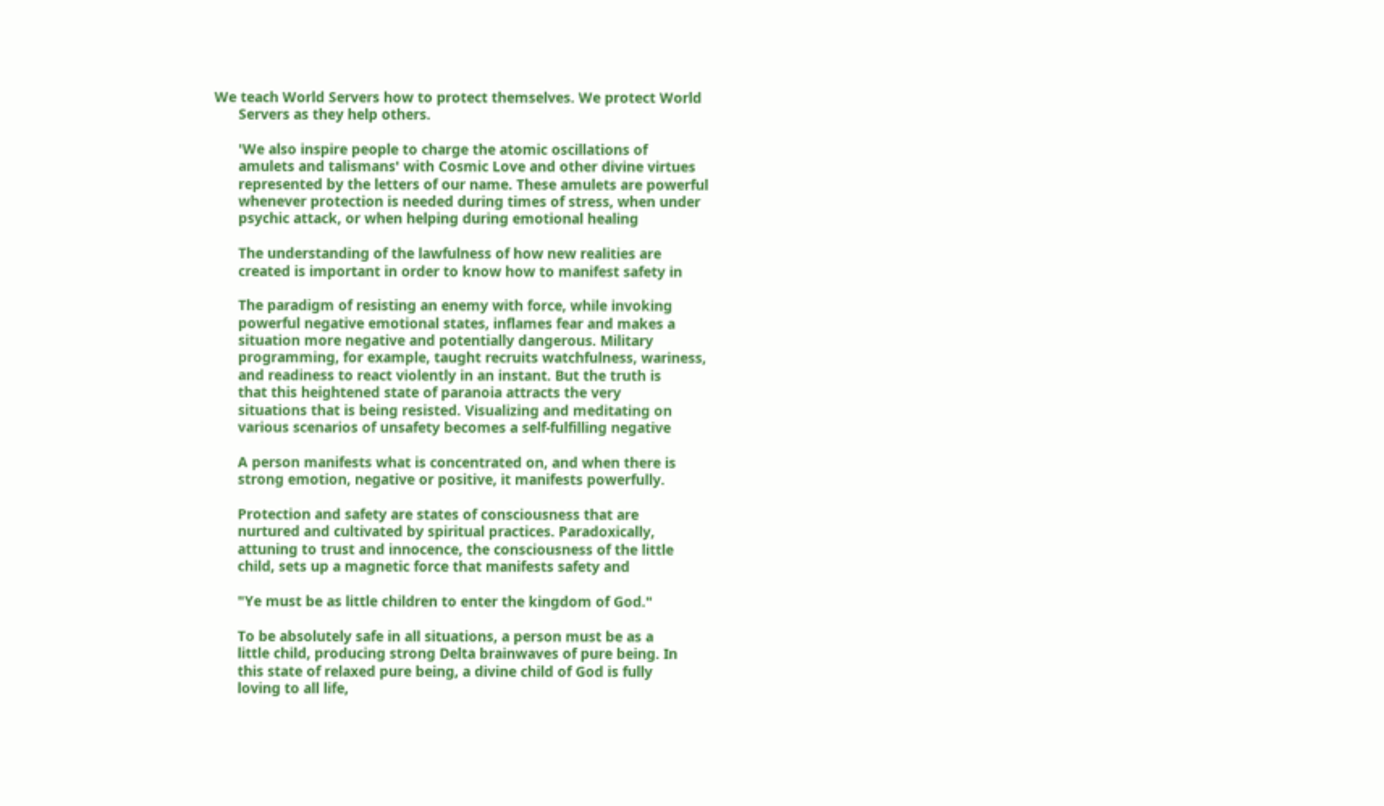We teach World Servers how to protect themselves. We protect World
      Servers as they help others.

      'We also inspire people to charge the atomic oscillations of
      amulets and talismans' with Cosmic Love and other divine virtues
      represented by the letters of our name. These amulets are powerful
      whenever protection is needed during times of stress, when under
      psychic attack, or when helping during emotional healing

      The understanding of the lawfulness of how new realities are
      created is important in order to know how to manifest safety in

      The paradigm of resisting an enemy with force, while invoking
      powerful negative emotional states, inflames fear and makes a
      situation more negative and potentially dangerous. Military
      programming, for example, taught recruits watchfulness, wariness,
      and readiness to react violently in an instant. But the truth is
      that this heightened state of paranoia attracts the very
      situations that is being resisted. Visualizing and meditating on
      various scenarios of unsafety becomes a self-fulfilling negative

      A person manifests what is concentrated on, and when there is
      strong emotion, negative or positive, it manifests powerfully.

      Protection and safety are states of consciousness that are
      nurtured and cultivated by spiritual practices. Paradoxically,
      attuning to trust and innocence, the consciousness of the little
      child, sets up a magnetic force that manifests safety and

      "Ye must be as little children to enter the kingdom of God."

      To be absolutely safe in all situations, a person must be as a
      little child, producing strong Delta brainwaves of pure being. In
      this state of relaxed pure being, a divine child of God is fully
      loving to all life,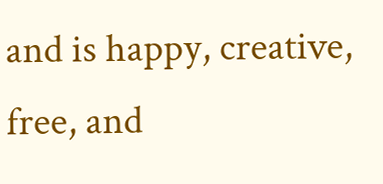and is happy, creative, free, and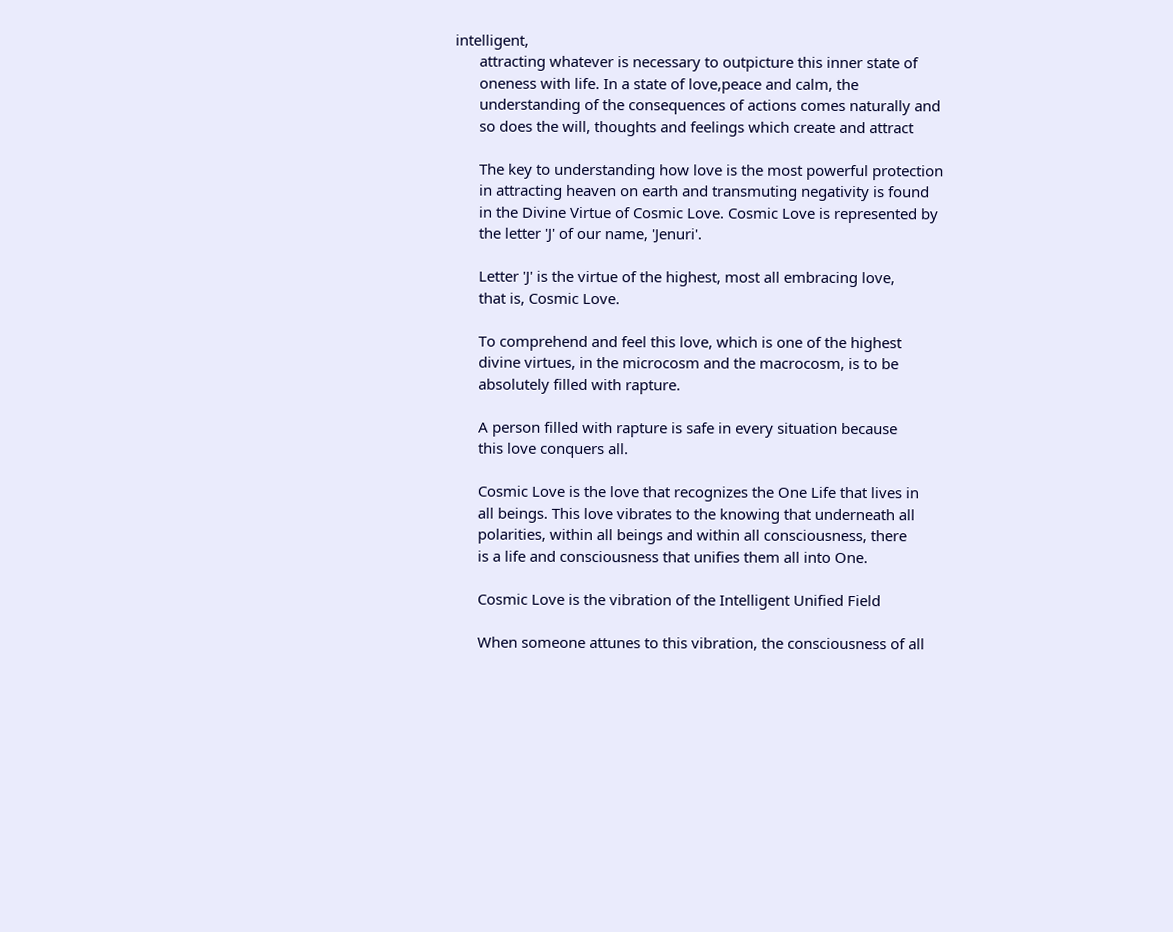intelligent,
      attracting whatever is necessary to outpicture this inner state of
      oneness with life. In a state of love,peace and calm, the
      understanding of the consequences of actions comes naturally and
      so does the will, thoughts and feelings which create and attract

      The key to understanding how love is the most powerful protection
      in attracting heaven on earth and transmuting negativity is found
      in the Divine Virtue of Cosmic Love. Cosmic Love is represented by
      the letter 'J' of our name, 'Jenuri'.

      Letter 'J' is the virtue of the highest, most all embracing love,
      that is, Cosmic Love.

      To comprehend and feel this love, which is one of the highest
      divine virtues, in the microcosm and the macrocosm, is to be
      absolutely filled with rapture.

      A person filled with rapture is safe in every situation because
      this love conquers all.

      Cosmic Love is the love that recognizes the One Life that lives in
      all beings. This love vibrates to the knowing that underneath all
      polarities, within all beings and within all consciousness, there
      is a life and consciousness that unifies them all into One.

      Cosmic Love is the vibration of the Intelligent Unified Field

      When someone attunes to this vibration, the consciousness of all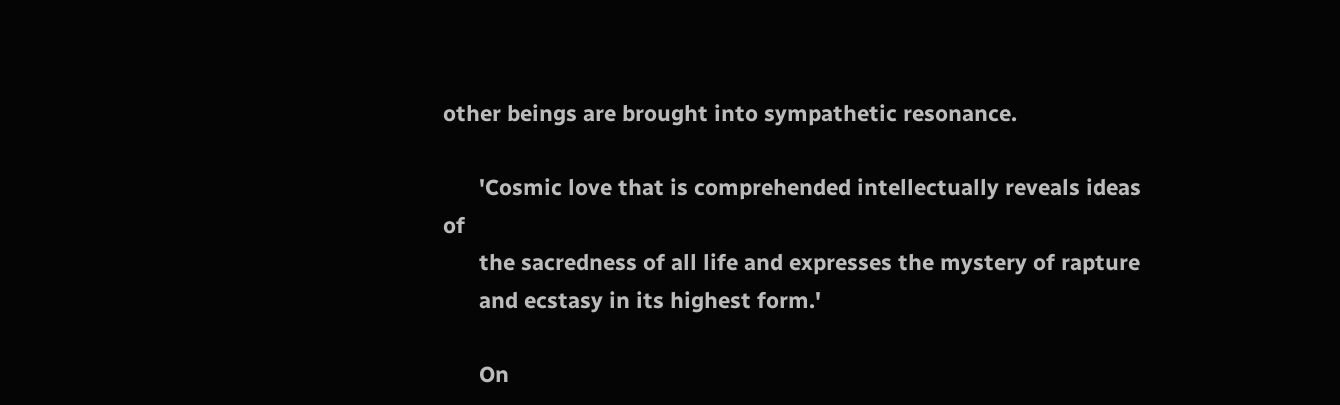other beings are brought into sympathetic resonance.

      'Cosmic love that is comprehended intellectually reveals ideas of
      the sacredness of all life and expresses the mystery of rapture
      and ecstasy in its highest form.'

      On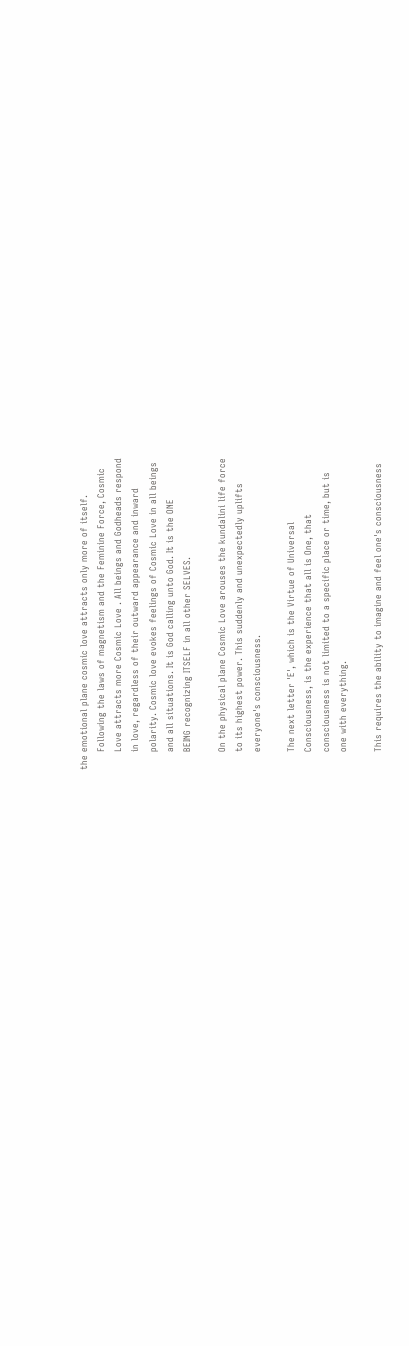the emotional plane cosmic love attracts only more of itself.
      Following the laws of magnetism and the Feminine Force, Cosmic
      Love attracts more Cosmic Love . All beings and Godheads respond
      in love, regardless of their outward appearance and inward
      polarity. Cosmic love evokes feelings of Cosmic Love in all beings
      and all situations. It is God calling unto God. It is the ONE
      BEING recognizing ITSELF in all other SELVES.

      On the physical plane Cosmic Love arouses the kundalini life force
      to its highest power. This suddenly and unexpectedly uplifts
      everyone's consciousness.

      The next letter 'E', which is the Virtue of Universal
      Consciousness, is the experience that all is One, that
      consciousness is not limited to a specific place or time, but is
      one with everything.

      This requires the ability to imagine and feel one's consciousness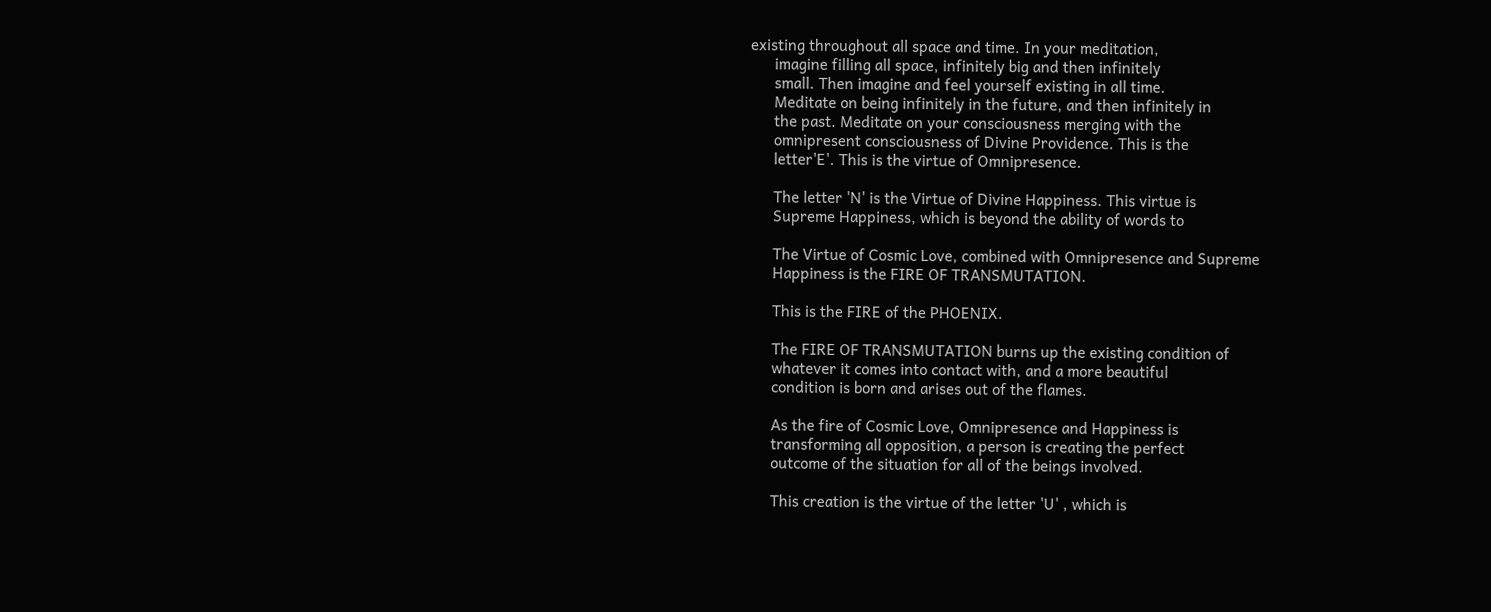existing throughout all space and time. In your meditation,
      imagine filling all space, infinitely big and then infinitely
      small. Then imagine and feel yourself existing in all time.
      Meditate on being infinitely in the future, and then infinitely in
      the past. Meditate on your consciousness merging with the
      omnipresent consciousness of Divine Providence. This is the
      letter'E'. This is the virtue of Omnipresence.

      The letter 'N' is the Virtue of Divine Happiness. This virtue is
      Supreme Happiness, which is beyond the ability of words to

      The Virtue of Cosmic Love, combined with Omnipresence and Supreme
      Happiness is the FIRE OF TRANSMUTATION.

      This is the FIRE of the PHOENIX.

      The FIRE OF TRANSMUTATION burns up the existing condition of
      whatever it comes into contact with, and a more beautiful
      condition is born and arises out of the flames.

      As the fire of Cosmic Love, Omnipresence and Happiness is
      transforming all opposition, a person is creating the perfect
      outcome of the situation for all of the beings involved.

      This creation is the virtue of the letter 'U' , which is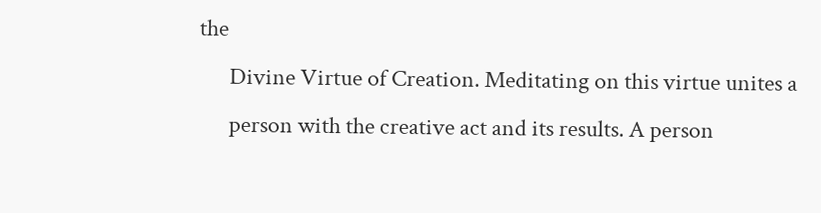the
      Divine Virtue of Creation. Meditating on this virtue unites a
      person with the creative act and its results. A person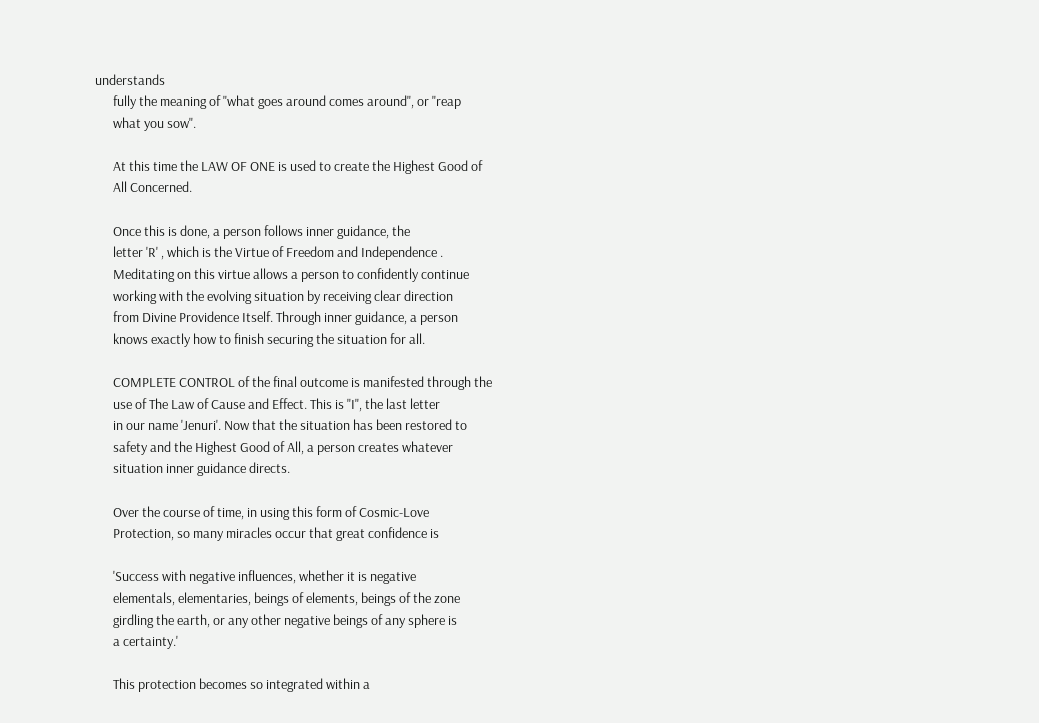understands
      fully the meaning of "what goes around comes around", or "reap
      what you sow".

      At this time the LAW OF ONE is used to create the Highest Good of
      All Concerned.

      Once this is done, a person follows inner guidance, the
      letter 'R' , which is the Virtue of Freedom and Independence .
      Meditating on this virtue allows a person to confidently continue
      working with the evolving situation by receiving clear direction
      from Divine Providence Itself. Through inner guidance, a person
      knows exactly how to finish securing the situation for all.

      COMPLETE CONTROL of the final outcome is manifested through the
      use of The Law of Cause and Effect. This is "I", the last letter
      in our name 'Jenuri'. Now that the situation has been restored to
      safety and the Highest Good of All, a person creates whatever
      situation inner guidance directs.

      Over the course of time, in using this form of Cosmic-Love
      Protection, so many miracles occur that great confidence is

      'Success with negative influences, whether it is negative
      elementals, elementaries, beings of elements, beings of the zone
      girdling the earth, or any other negative beings of any sphere is
      a certainty.'

      This protection becomes so integrated within a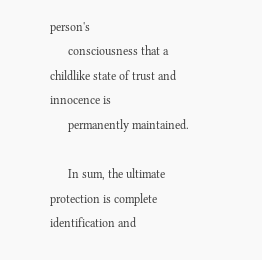person's
      consciousness that a childlike state of trust and innocence is
      permanently maintained.

      In sum, the ultimate protection is complete identification and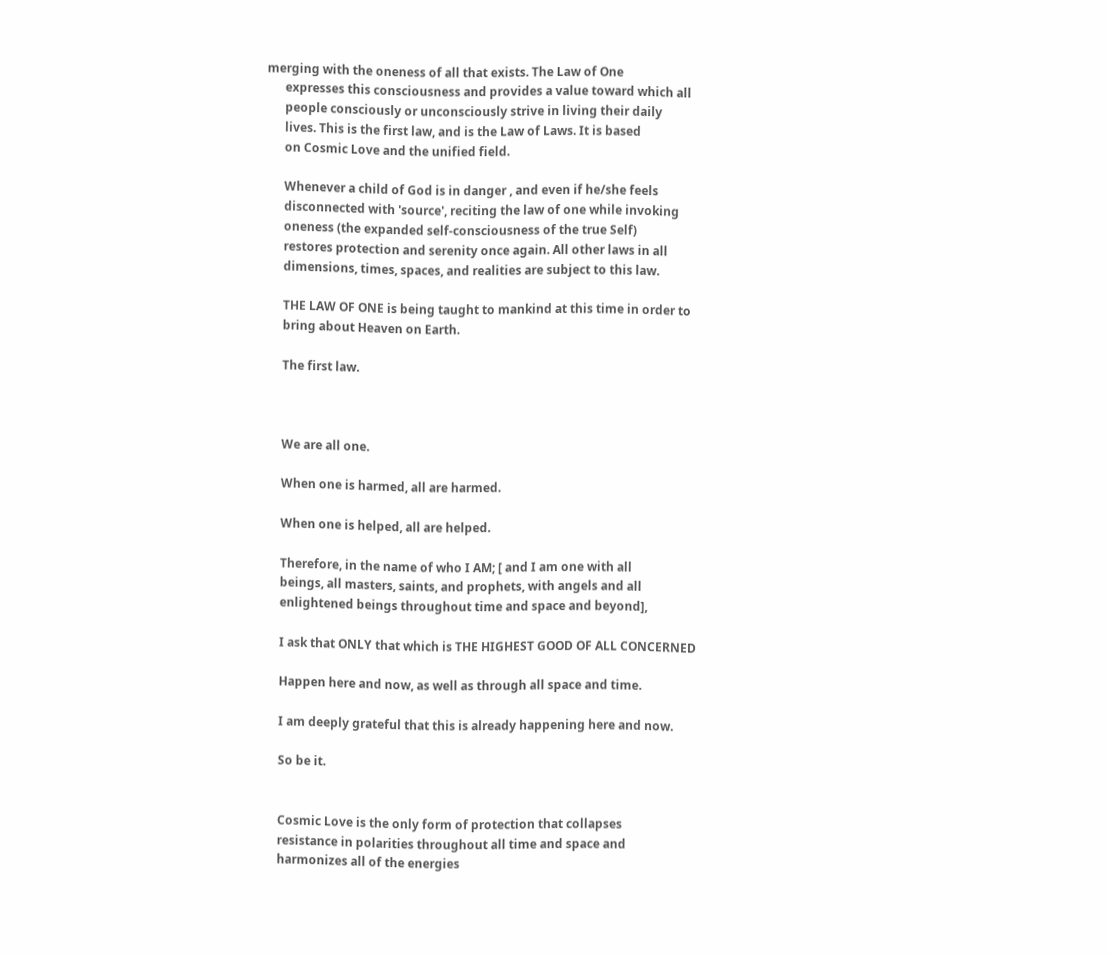merging with the oneness of all that exists. The Law of One
      expresses this consciousness and provides a value toward which all
      people consciously or unconsciously strive in living their daily
      lives. This is the first law, and is the Law of Laws. It is based
      on Cosmic Love and the unified field.

      Whenever a child of God is in danger , and even if he/she feels
      disconnected with 'source', reciting the law of one while invoking
      oneness (the expanded self-consciousness of the true Self)
      restores protection and serenity once again. All other laws in all
      dimensions, times, spaces, and realities are subject to this law.

      THE LAW OF ONE is being taught to mankind at this time in order to
      bring about Heaven on Earth.

      The first law.



      We are all one.

      When one is harmed, all are harmed.

      When one is helped, all are helped.

      Therefore, in the name of who I AM; [ and I am one with all
      beings, all masters, saints, and prophets, with angels and all
      enlightened beings throughout time and space and beyond],

      I ask that ONLY that which is THE HIGHEST GOOD OF ALL CONCERNED

      Happen here and now, as well as through all space and time.

      I am deeply grateful that this is already happening here and now.

      So be it.


      Cosmic Love is the only form of protection that collapses
      resistance in polarities throughout all time and space and
      harmonizes all of the energies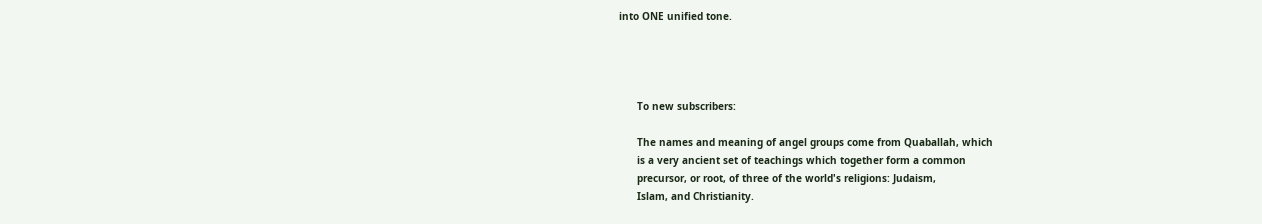into ONE unified tone.




      To new subscribers:

      The names and meaning of angel groups come from Quaballah, which
      is a very ancient set of teachings which together form a common
      precursor, or root, of three of the world's religions: Judaism,
      Islam, and Christianity.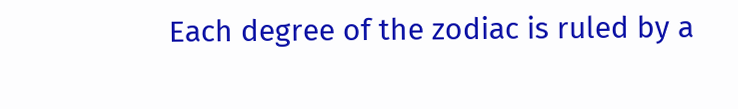Each degree of the zodiac is ruled by a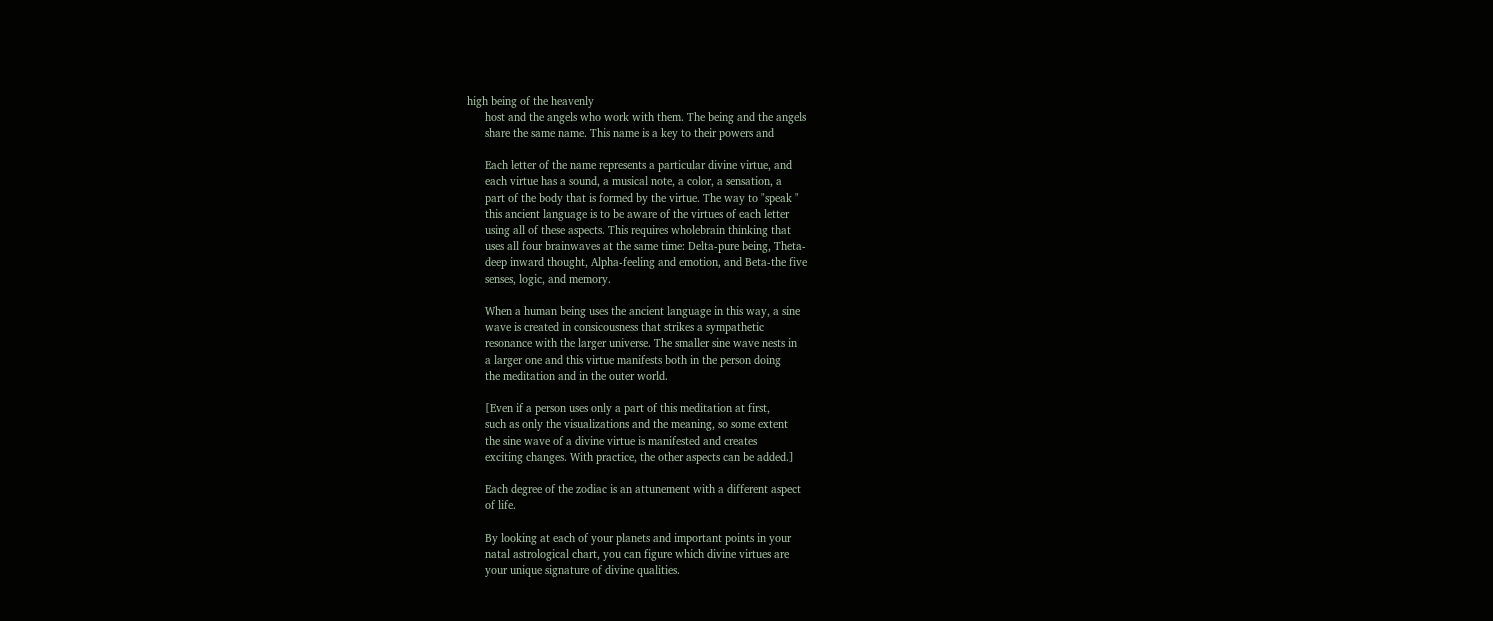high being of the heavenly
      host and the angels who work with them. The being and the angels
      share the same name. This name is a key to their powers and

      Each letter of the name represents a particular divine virtue, and
      each virtue has a sound, a musical note, a color, a sensation, a
      part of the body that is formed by the virtue. The way to "speak "
      this ancient language is to be aware of the virtues of each letter
      using all of these aspects. This requires wholebrain thinking that
      uses all four brainwaves at the same time: Delta-pure being, Theta-
      deep inward thought, Alpha-feeling and emotion, and Beta-the five
      senses, logic, and memory.

      When a human being uses the ancient language in this way, a sine
      wave is created in consicousness that strikes a sympathetic
      resonance with the larger universe. The smaller sine wave nests in
      a larger one and this virtue manifests both in the person doing
      the meditation and in the outer world.

      [Even if a person uses only a part of this meditation at first,
      such as only the visualizations and the meaning, so some extent
      the sine wave of a divine virtue is manifested and creates
      exciting changes. With practice, the other aspects can be added.]

      Each degree of the zodiac is an attunement with a different aspect
      of life.

      By looking at each of your planets and important points in your
      natal astrological chart, you can figure which divine virtues are
      your unique signature of divine qualities.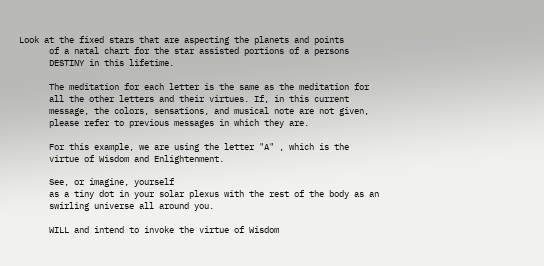Look at the fixed stars that are aspecting the planets and points
      of a natal chart for the star assisted portions of a persons
      DESTINY in this lifetime.

      The meditation for each letter is the same as the meditation for
      all the other letters and their virtues. If, in this current
      message, the colors, sensations, and musical note are not given,
      please refer to previous messages in which they are.

      For this example, we are using the letter "A" , which is the
      virtue of Wisdom and Enlightenment.

      See, or imagine, yourself
      as a tiny dot in your solar plexus with the rest of the body as an
      swirling universe all around you.

      WILL and intend to invoke the virtue of Wisdom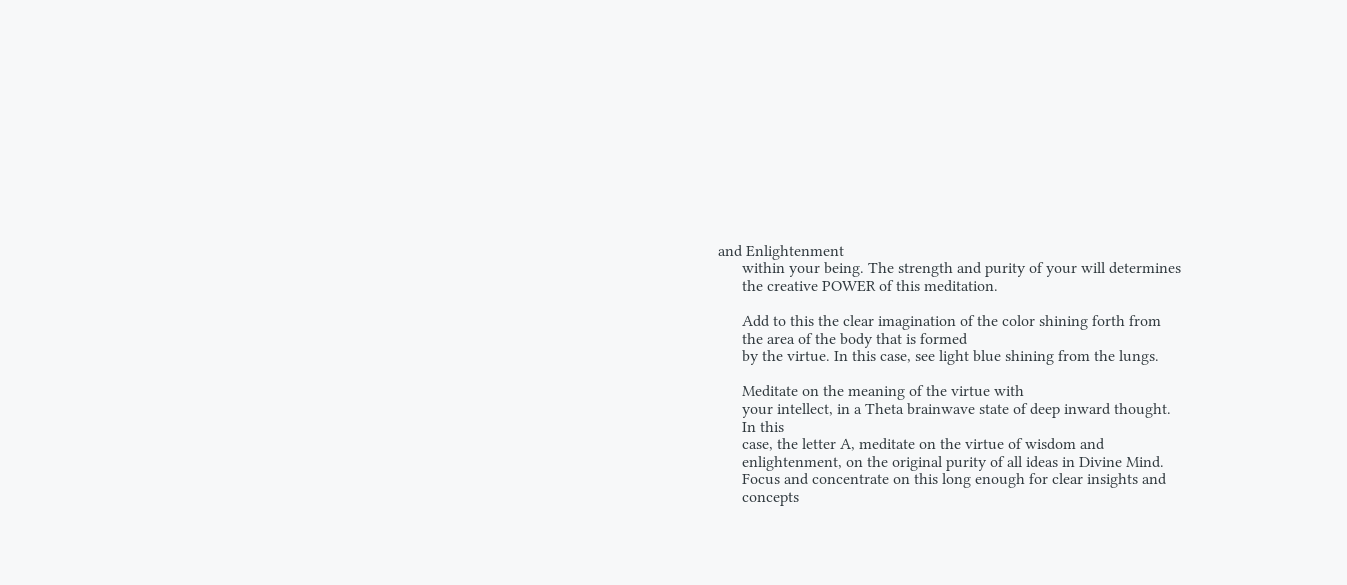and Enlightenment
      within your being. The strength and purity of your will determines
      the creative POWER of this meditation.

      Add to this the clear imagination of the color shining forth from
      the area of the body that is formed
      by the virtue. In this case, see light blue shining from the lungs.

      Meditate on the meaning of the virtue with
      your intellect, in a Theta brainwave state of deep inward thought.
      In this
      case, the letter A, meditate on the virtue of wisdom and
      enlightenment, on the original purity of all ideas in Divine Mind.
      Focus and concentrate on this long enough for clear insights and
      concepts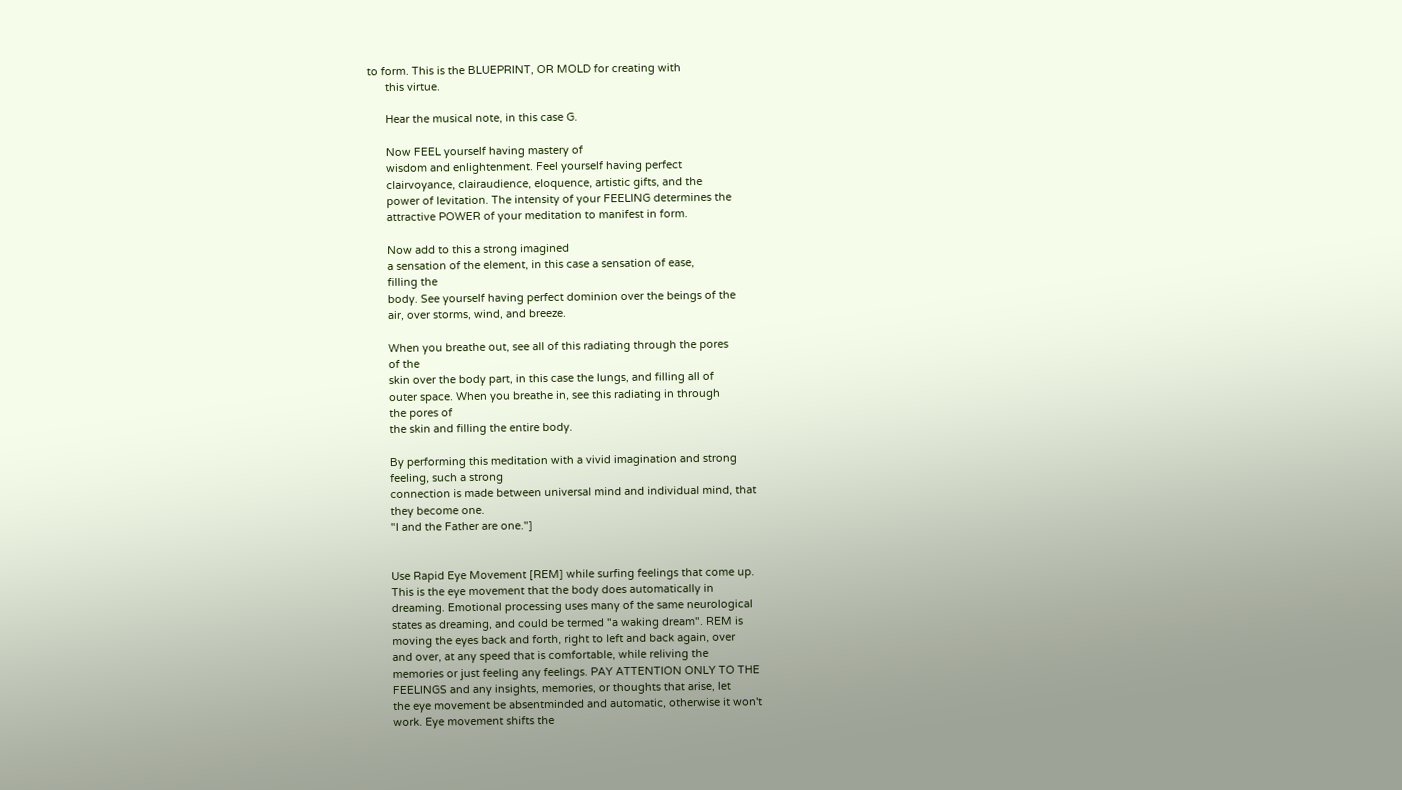to form. This is the BLUEPRINT, OR MOLD for creating with
      this virtue.

      Hear the musical note, in this case G.

      Now FEEL yourself having mastery of
      wisdom and enlightenment. Feel yourself having perfect
      clairvoyance, clairaudience, eloquence, artistic gifts, and the
      power of levitation. The intensity of your FEELING determines the
      attractive POWER of your meditation to manifest in form.

      Now add to this a strong imagined
      a sensation of the element, in this case a sensation of ease,
      filling the
      body. See yourself having perfect dominion over the beings of the
      air, over storms, wind, and breeze.

      When you breathe out, see all of this radiating through the pores
      of the
      skin over the body part, in this case the lungs, and filling all of
      outer space. When you breathe in, see this radiating in through
      the pores of
      the skin and filling the entire body.

      By performing this meditation with a vivid imagination and strong
      feeling, such a strong
      connection is made between universal mind and individual mind, that
      they become one.
      "I and the Father are one."]


      Use Rapid Eye Movement [REM] while surfing feelings that come up.
      This is the eye movement that the body does automatically in
      dreaming. Emotional processing uses many of the same neurological
      states as dreaming, and could be termed "a waking dream". REM is
      moving the eyes back and forth, right to left and back again, over
      and over, at any speed that is comfortable, while reliving the
      memories or just feeling any feelings. PAY ATTENTION ONLY TO THE
      FEELINGS and any insights, memories, or thoughts that arise, let
      the eye movement be absentminded and automatic, otherwise it won't
      work. Eye movement shifts the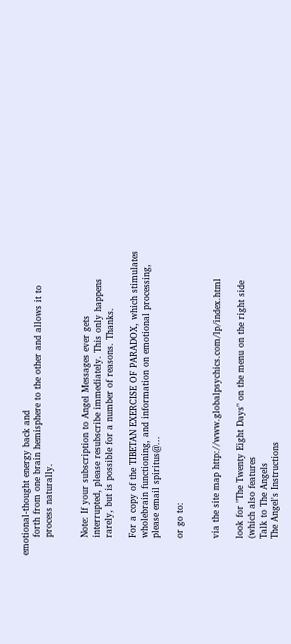emotional-thought energy back and
      forth from one brain hemisphere to the other and allows it to
      process naturally.


      Note: If your subscription to Angel Messages ever gets
      interrupted, please resubscribe immediately. This only happens
      rarely, but is possible for a number of reasons. Thanks.

      For a copy of the TIBETAN EXERCISE OF PARADOX, which stimulates
      wholebrain functioning, and information on emotional processing,
      please email spiritus@...

      or go to:


      via the site map http://www.globalpsychics.com/lp/index.html

      look for "The Twenty Eight Days" on the menu on the right side
      (which also features
      Talk to The Angels
      The Angel's Instructions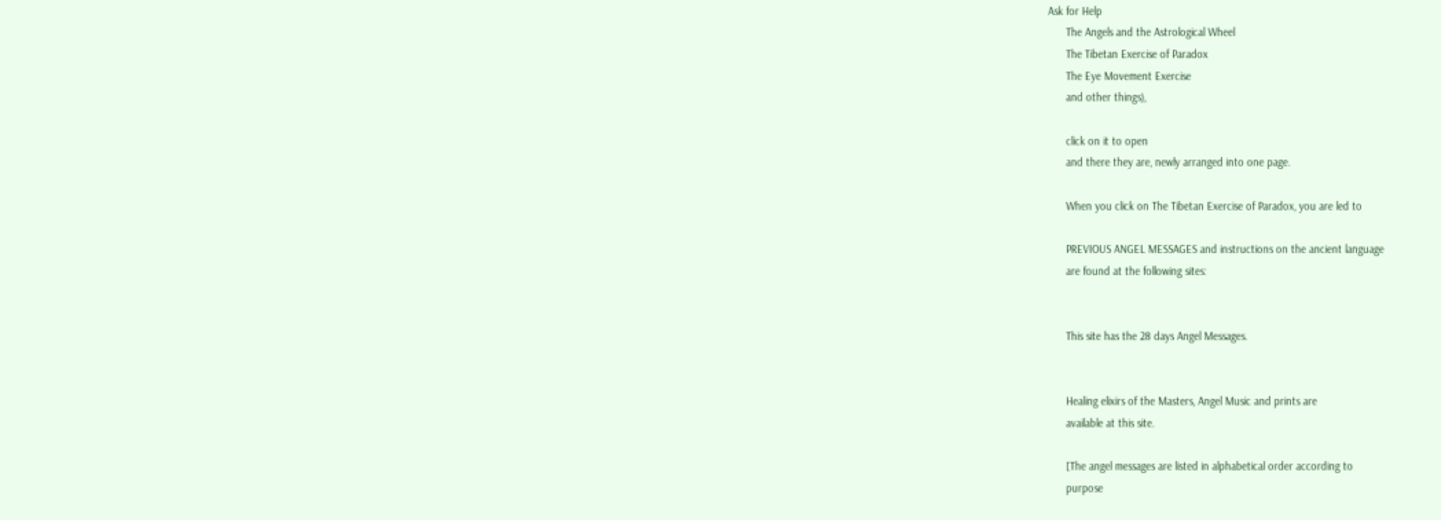Ask for Help
      The Angels and the Astrological Wheel
      The Tibetan Exercise of Paradox
      The Eye Movement Exercise
      and other things),

      click on it to open
      and there they are, newly arranged into one page.

      When you click on The Tibetan Exercise of Paradox, you are led to

      PREVIOUS ANGEL MESSAGES and instructions on the ancient language
      are found at the following sites:


      This site has the 28 days Angel Messages.


      Healing elixirs of the Masters, Angel Music and prints are
      available at this site.

      [The angel messages are listed in alphabetical order according to
      purpose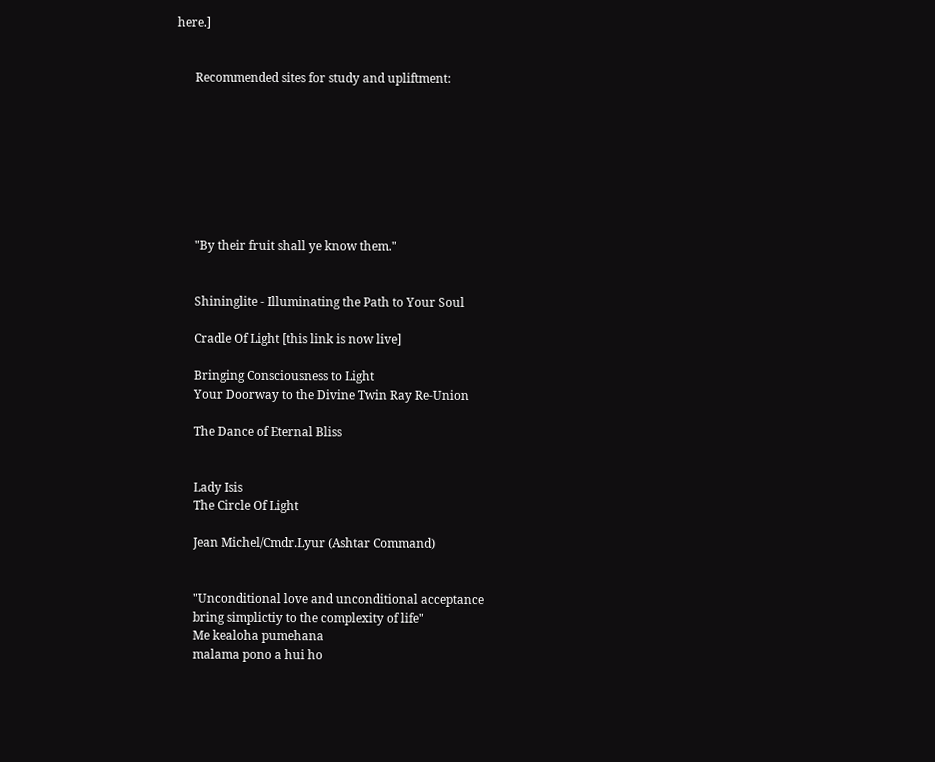here.]


      Recommended sites for study and upliftment:








      "By their fruit shall ye know them."


      Shininglite - Illuminating the Path to Your Soul

      Cradle Of Light [this link is now live]

      Bringing Consciousness to Light
      Your Doorway to the Divine Twin Ray Re-Union

      The Dance of Eternal Bliss


      Lady Isis
      The Circle Of Light

      Jean Michel/Cmdr.Lyur (Ashtar Command)


      "Unconditional love and unconditional acceptance
      bring simplictiy to the complexity of life"
      Me kealoha pumehana
      malama pono a hui ho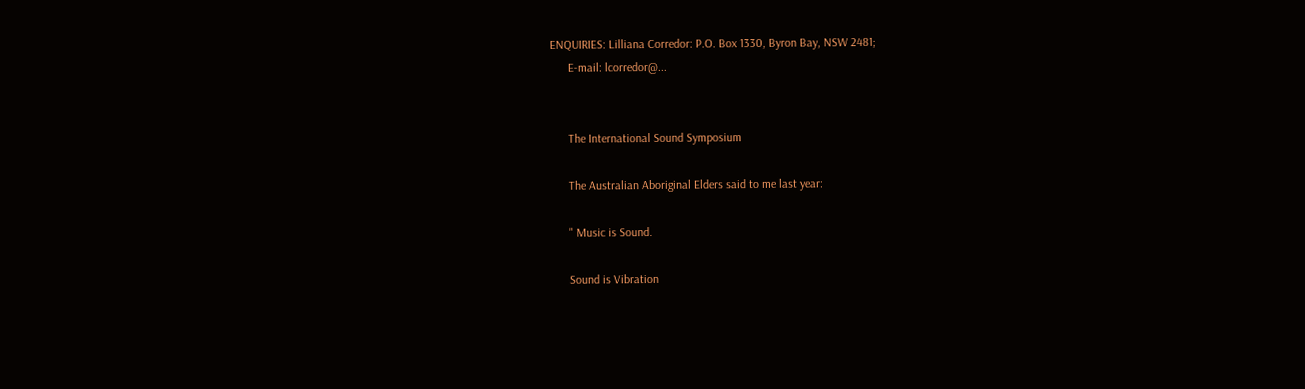ENQUIRIES: Lilliana Corredor: P.O. Box 1330, Byron Bay, NSW 2481;
      E-mail: lcorredor@...


      The International Sound Symposium

      The Australian Aboriginal Elders said to me last year:

      " Music is Sound.

      Sound is Vibration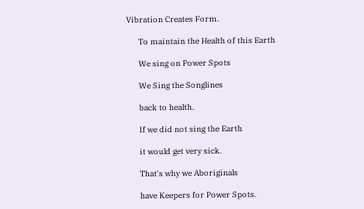Vibration Creates Form.

      To maintain the Health of this Earth

      We sing on Power Spots

      We Sing the Songlines

      back to health.

      If we did not sing the Earth

      it would get very sick.

      That's why we Aboriginals

      have Keepers for Power Spots.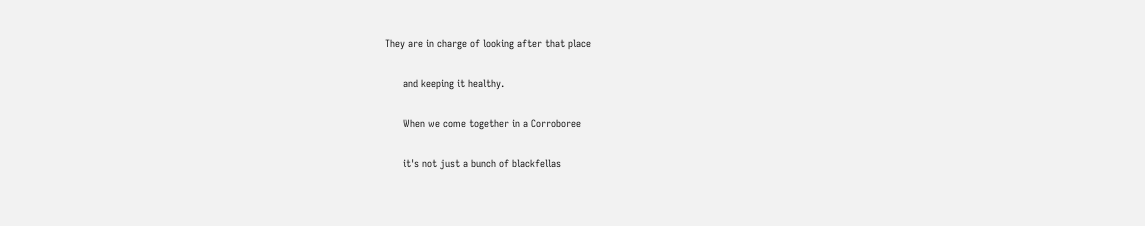They are in charge of looking after that place

      and keeping it healthy.

      When we come together in a Corroboree

      it's not just a bunch of blackfellas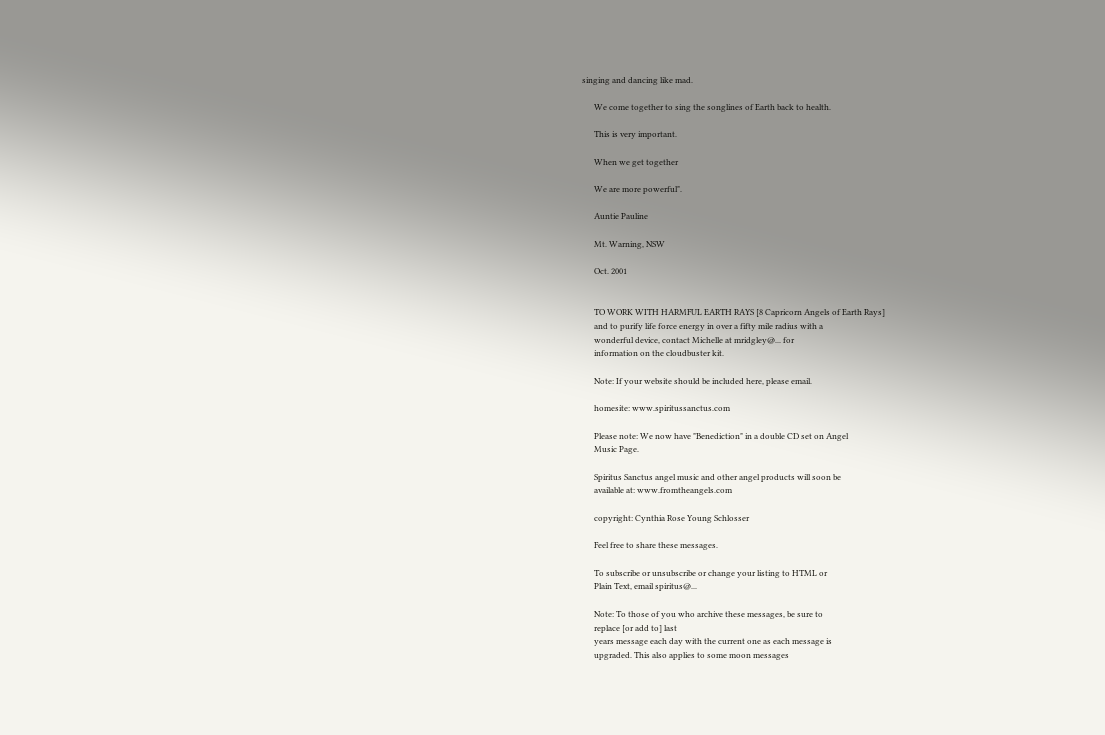singing and dancing like mad.

      We come together to sing the songlines of Earth back to health.

      This is very important.

      When we get together

      We are more powerful".

      Auntie Pauline

      Mt. Warning, NSW

      Oct. 2001


      TO WORK WITH HARMFUL EARTH RAYS [8 Capricorn Angels of Earth Rays]
      and to purify life force energy in over a fifty mile radius with a
      wonderful device, contact Michelle at mridgley@... for
      information on the cloudbuster kit.

      Note: If your website should be included here, please email.

      homesite: www.spiritussanctus.com

      Please note: We now have "Benediction" in a double CD set on Angel
      Music Page.

      Spiritus Sanctus angel music and other angel products will soon be
      available at: www.fromtheangels.com

      copyright: Cynthia Rose Young Schlosser

      Feel free to share these messages.

      To subscribe or unsubscribe or change your listing to HTML or
      Plain Text, email spiritus@...

      Note: To those of you who archive these messages, be sure to
      replace [or add to] last
      years message each day with the current one as each message is
      upgraded. This also applies to some moon messages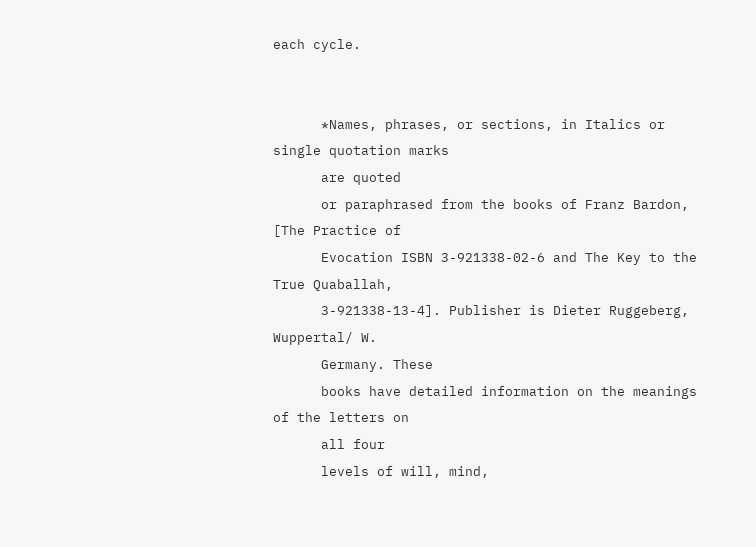each cycle.


      *Names, phrases, or sections, in Italics or single quotation marks
      are quoted
      or paraphrased from the books of Franz Bardon, [The Practice of
      Evocation ISBN 3-921338-02-6 and The Key to the True Quaballah,
      3-921338-13-4]. Publisher is Dieter Ruggeberg, Wuppertal/ W.
      Germany. These
      books have detailed information on the meanings of the letters on
      all four
      levels of will, mind,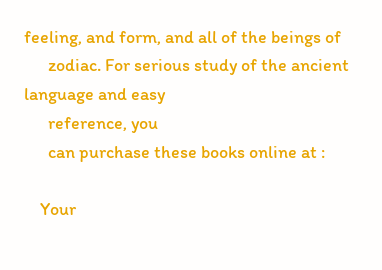feeling, and form, and all of the beings of
      zodiac. For serious study of the ancient language and easy
      reference, you
      can purchase these books online at :

    Your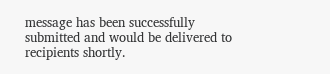message has been successfully submitted and would be delivered to recipients shortly.